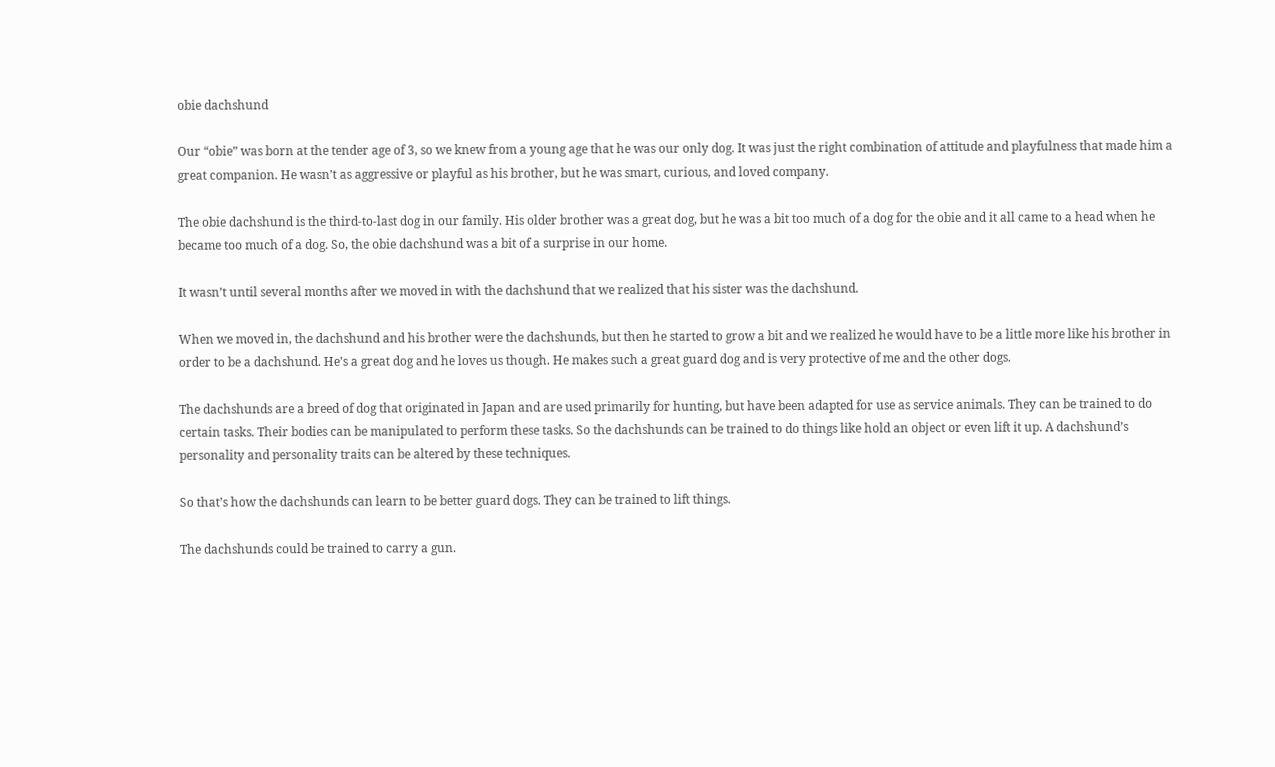obie dachshund

Our “obie” was born at the tender age of 3, so we knew from a young age that he was our only dog. It was just the right combination of attitude and playfulness that made him a great companion. He wasn’t as aggressive or playful as his brother, but he was smart, curious, and loved company.

The obie dachshund is the third-to-last dog in our family. His older brother was a great dog, but he was a bit too much of a dog for the obie and it all came to a head when he became too much of a dog. So, the obie dachshund was a bit of a surprise in our home.

It wasn’t until several months after we moved in with the dachshund that we realized that his sister was the dachshund.

When we moved in, the dachshund and his brother were the dachshunds, but then he started to grow a bit and we realized he would have to be a little more like his brother in order to be a dachshund. He’s a great dog and he loves us though. He makes such a great guard dog and is very protective of me and the other dogs.

The dachshunds are a breed of dog that originated in Japan and are used primarily for hunting, but have been adapted for use as service animals. They can be trained to do certain tasks. Their bodies can be manipulated to perform these tasks. So the dachshunds can be trained to do things like hold an object or even lift it up. A dachshund’s personality and personality traits can be altered by these techniques.

So that’s how the dachshunds can learn to be better guard dogs. They can be trained to lift things.

The dachshunds could be trained to carry a gun.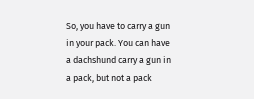So, you have to carry a gun in your pack. You can have a dachshund carry a gun in a pack, but not a pack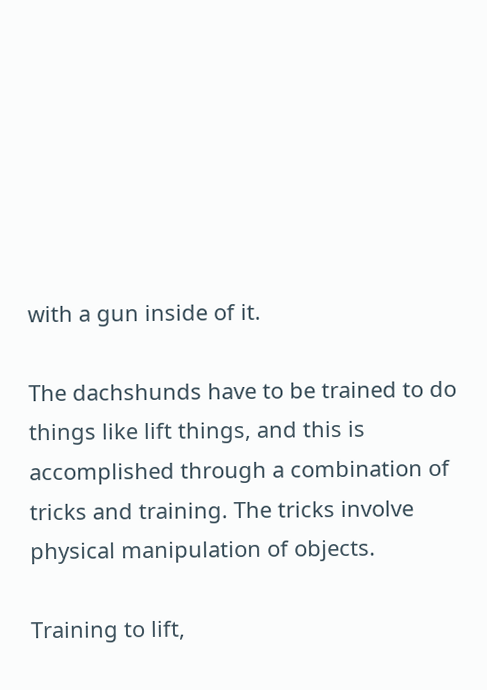with a gun inside of it.

The dachshunds have to be trained to do things like lift things, and this is accomplished through a combination of tricks and training. The tricks involve physical manipulation of objects.

Training to lift,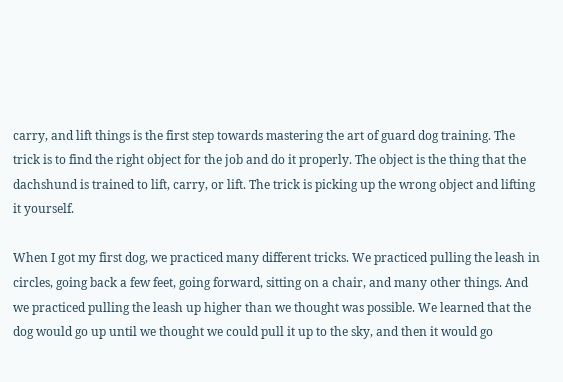carry, and lift things is the first step towards mastering the art of guard dog training. The trick is to find the right object for the job and do it properly. The object is the thing that the dachshund is trained to lift, carry, or lift. The trick is picking up the wrong object and lifting it yourself.

When I got my first dog, we practiced many different tricks. We practiced pulling the leash in circles, going back a few feet, going forward, sitting on a chair, and many other things. And we practiced pulling the leash up higher than we thought was possible. We learned that the dog would go up until we thought we could pull it up to the sky, and then it would go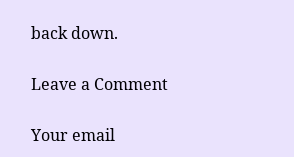back down.

Leave a Comment

Your email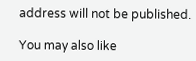address will not be published.

You may also like